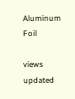Aluminum Foil

views updated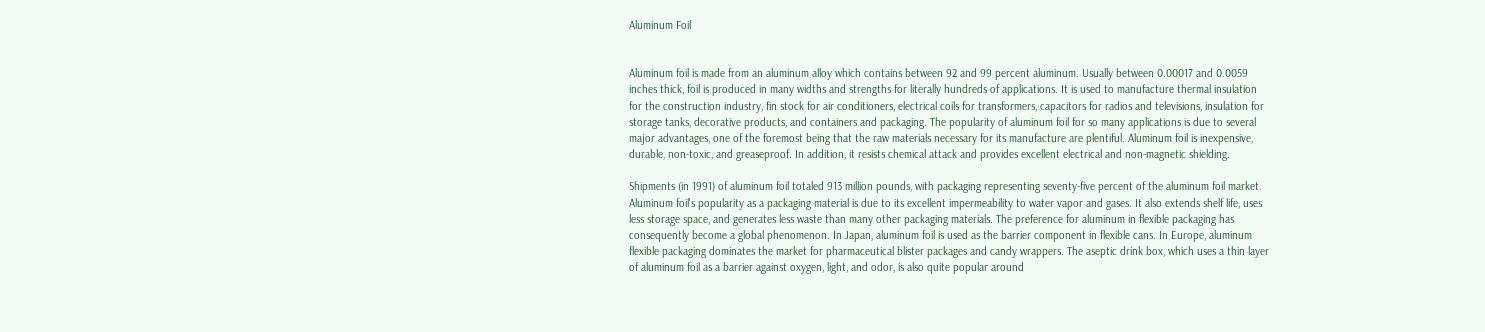Aluminum Foil


Aluminum foil is made from an aluminum alloy which contains between 92 and 99 percent aluminum. Usually between 0.00017 and 0.0059 inches thick, foil is produced in many widths and strengths for literally hundreds of applications. It is used to manufacture thermal insulation for the construction industry, fin stock for air conditioners, electrical coils for transformers, capacitors for radios and televisions, insulation for storage tanks, decorative products, and containers and packaging. The popularity of aluminum foil for so many applications is due to several major advantages, one of the foremost being that the raw materials necessary for its manufacture are plentiful. Aluminum foil is inexpensive, durable, non-toxic, and greaseproof. In addition, it resists chemical attack and provides excellent electrical and non-magnetic shielding.

Shipments (in 1991) of aluminum foil totaled 913 million pounds, with packaging representing seventy-five percent of the aluminum foil market. Aluminum foil's popularity as a packaging material is due to its excellent impermeability to water vapor and gases. It also extends shelf life, uses less storage space, and generates less waste than many other packaging materials. The preference for aluminum in flexible packaging has consequently become a global phenomenon. In Japan, aluminum foil is used as the barrier component in flexible cans. In Europe, aluminum flexible packaging dominates the market for pharmaceutical blister packages and candy wrappers. The aseptic drink box, which uses a thin layer of aluminum foil as a barrier against oxygen, light, and odor, is also quite popular around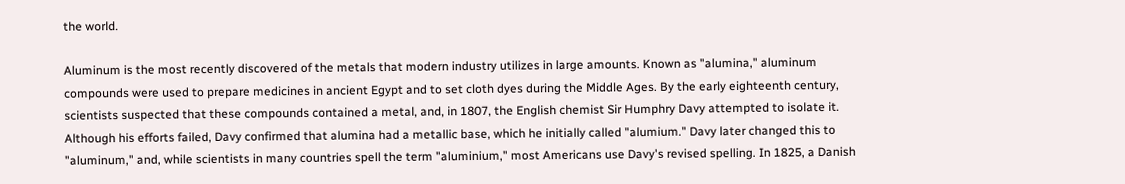the world.

Aluminum is the most recently discovered of the metals that modern industry utilizes in large amounts. Known as "alumina," aluminum compounds were used to prepare medicines in ancient Egypt and to set cloth dyes during the Middle Ages. By the early eighteenth century, scientists suspected that these compounds contained a metal, and, in 1807, the English chemist Sir Humphry Davy attempted to isolate it. Although his efforts failed, Davy confirmed that alumina had a metallic base, which he initially called "alumium." Davy later changed this to "aluminum," and, while scientists in many countries spell the term "aluminium," most Americans use Davy's revised spelling. In 1825, a Danish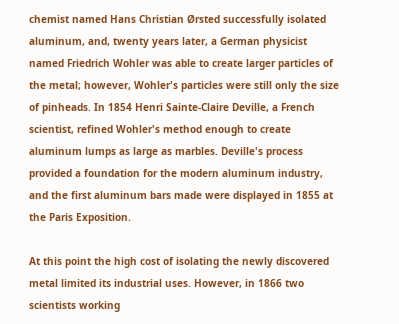chemist named Hans Christian Ørsted successfully isolated aluminum, and, twenty years later, a German physicist named Friedrich Wohler was able to create larger particles of the metal; however, Wohler's particles were still only the size of pinheads. In 1854 Henri Sainte-Claire Deville, a French scientist, refined Wohler's method enough to create aluminum lumps as large as marbles. Deville's process provided a foundation for the modern aluminum industry, and the first aluminum bars made were displayed in 1855 at the Paris Exposition.

At this point the high cost of isolating the newly discovered metal limited its industrial uses. However, in 1866 two scientists working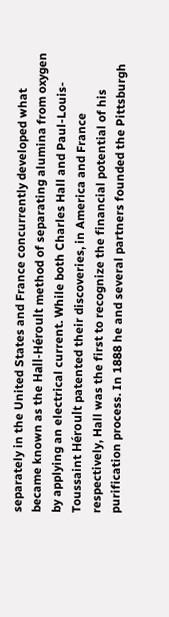separately in the United States and France concurrently developed what became known as the Hall-Héroult method of separating alumina from oxygen by applying an electrical current. While both Charles Hall and Paul-Louis-Toussaint Héroult patented their discoveries, in America and France respectively, Hall was the first to recognize the financial potential of his purification process. In 1888 he and several partners founded the Pittsburgh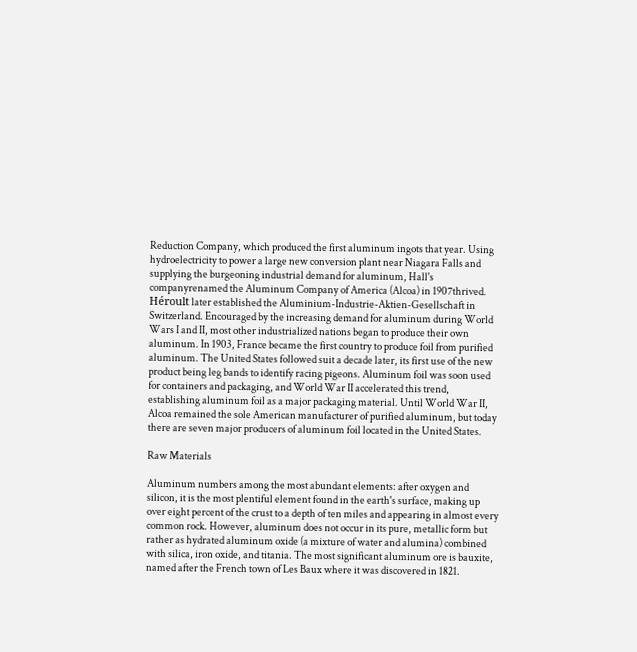Reduction Company, which produced the first aluminum ingots that year. Using hydroelectricity to power a large new conversion plant near Niagara Falls and supplying the burgeoning industrial demand for aluminum, Hall's companyrenamed the Aluminum Company of America (Alcoa) in 1907thrived. Héroult later established the Aluminium-Industrie-Aktien-Gesellschaft in Switzerland. Encouraged by the increasing demand for aluminum during World Wars I and II, most other industrialized nations began to produce their own aluminum. In 1903, France became the first country to produce foil from purified aluminum. The United States followed suit a decade later, its first use of the new product being leg bands to identify racing pigeons. Aluminum foil was soon used for containers and packaging, and World War II accelerated this trend, establishing aluminum foil as a major packaging material. Until World War II, Alcoa remained the sole American manufacturer of purified aluminum, but today there are seven major producers of aluminum foil located in the United States.

Raw Materials

Aluminum numbers among the most abundant elements: after oxygen and silicon, it is the most plentiful element found in the earth's surface, making up over eight percent of the crust to a depth of ten miles and appearing in almost every common rock. However, aluminum does not occur in its pure, metallic form but rather as hydrated aluminum oxide (a mixture of water and alumina) combined with silica, iron oxide, and titania. The most significant aluminum ore is bauxite, named after the French town of Les Baux where it was discovered in 1821.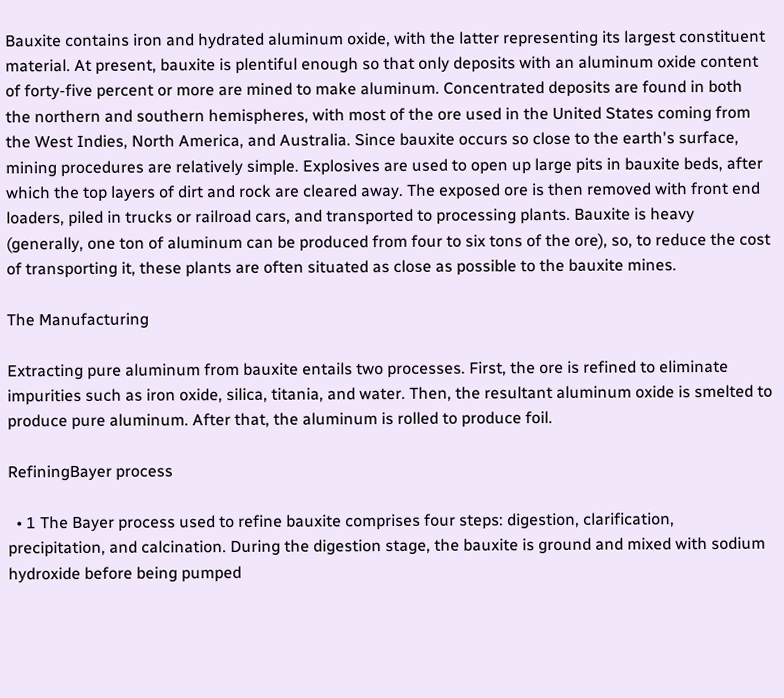Bauxite contains iron and hydrated aluminum oxide, with the latter representing its largest constituent material. At present, bauxite is plentiful enough so that only deposits with an aluminum oxide content of forty-five percent or more are mined to make aluminum. Concentrated deposits are found in both the northern and southern hemispheres, with most of the ore used in the United States coming from the West Indies, North America, and Australia. Since bauxite occurs so close to the earth's surface, mining procedures are relatively simple. Explosives are used to open up large pits in bauxite beds, after which the top layers of dirt and rock are cleared away. The exposed ore is then removed with front end loaders, piled in trucks or railroad cars, and transported to processing plants. Bauxite is heavy (generally, one ton of aluminum can be produced from four to six tons of the ore), so, to reduce the cost of transporting it, these plants are often situated as close as possible to the bauxite mines.

The Manufacturing

Extracting pure aluminum from bauxite entails two processes. First, the ore is refined to eliminate impurities such as iron oxide, silica, titania, and water. Then, the resultant aluminum oxide is smelted to produce pure aluminum. After that, the aluminum is rolled to produce foil.

RefiningBayer process

  • 1 The Bayer process used to refine bauxite comprises four steps: digestion, clarification, precipitation, and calcination. During the digestion stage, the bauxite is ground and mixed with sodium hydroxide before being pumped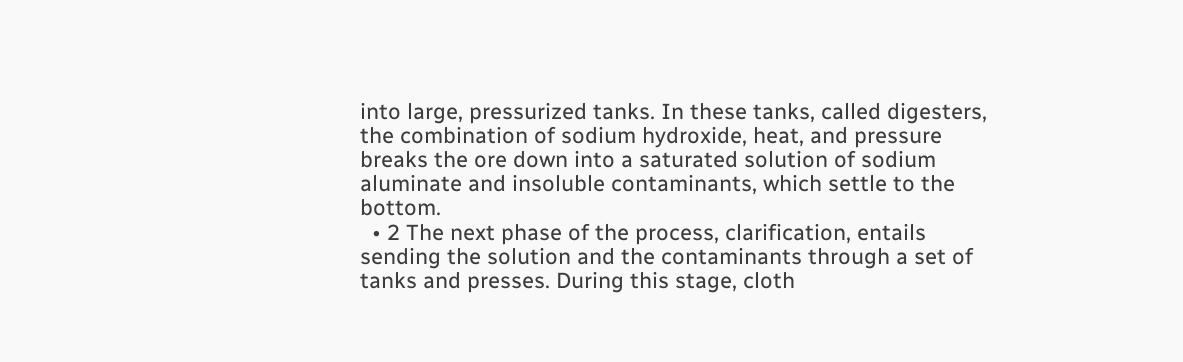into large, pressurized tanks. In these tanks, called digesters, the combination of sodium hydroxide, heat, and pressure breaks the ore down into a saturated solution of sodium aluminate and insoluble contaminants, which settle to the bottom.
  • 2 The next phase of the process, clarification, entails sending the solution and the contaminants through a set of tanks and presses. During this stage, cloth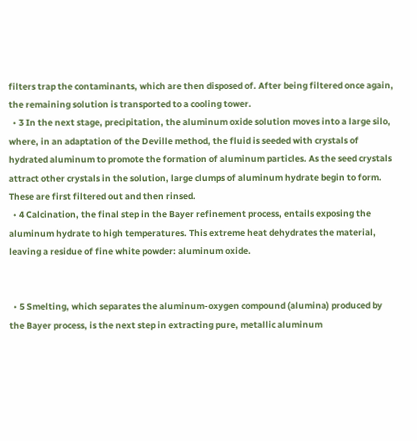filters trap the contaminants, which are then disposed of. After being filtered once again, the remaining solution is transported to a cooling tower.
  • 3 In the next stage, precipitation, the aluminum oxide solution moves into a large silo, where, in an adaptation of the Deville method, the fluid is seeded with crystals of hydrated aluminum to promote the formation of aluminum particles. As the seed crystals attract other crystals in the solution, large clumps of aluminum hydrate begin to form. These are first filtered out and then rinsed.
  • 4 Calcination, the final step in the Bayer refinement process, entails exposing the aluminum hydrate to high temperatures. This extreme heat dehydrates the material, leaving a residue of fine white powder: aluminum oxide.


  • 5 Smelting, which separates the aluminum-oxygen compound (alumina) produced by the Bayer process, is the next step in extracting pure, metallic aluminum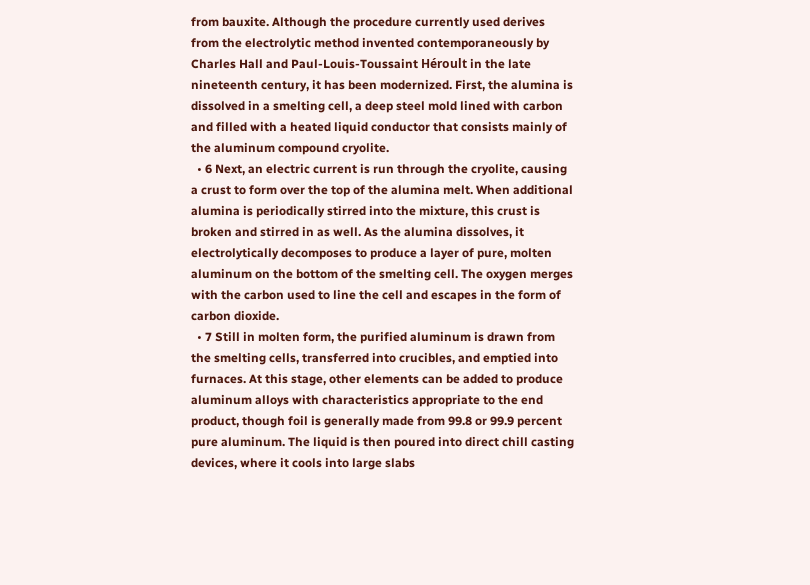from bauxite. Although the procedure currently used derives from the electrolytic method invented contemporaneously by Charles Hall and Paul-Louis-Toussaint Héroult in the late nineteenth century, it has been modernized. First, the alumina is dissolved in a smelting cell, a deep steel mold lined with carbon and filled with a heated liquid conductor that consists mainly of the aluminum compound cryolite.
  • 6 Next, an electric current is run through the cryolite, causing a crust to form over the top of the alumina melt. When additional alumina is periodically stirred into the mixture, this crust is broken and stirred in as well. As the alumina dissolves, it electrolytically decomposes to produce a layer of pure, molten aluminum on the bottom of the smelting cell. The oxygen merges with the carbon used to line the cell and escapes in the form of carbon dioxide.
  • 7 Still in molten form, the purified aluminum is drawn from the smelting cells, transferred into crucibles, and emptied into furnaces. At this stage, other elements can be added to produce aluminum alloys with characteristics appropriate to the end product, though foil is generally made from 99.8 or 99.9 percent pure aluminum. The liquid is then poured into direct chill casting devices, where it cools into large slabs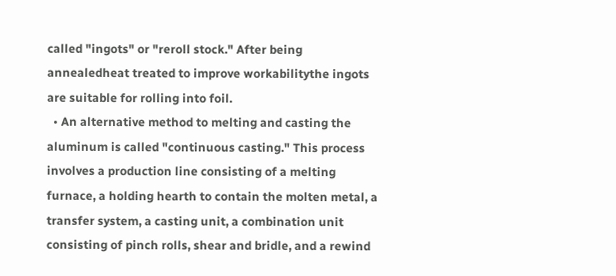called "ingots" or "reroll stock." After being annealedheat treated to improve workabilitythe ingots are suitable for rolling into foil.
  • An alternative method to melting and casting the aluminum is called "continuous casting." This process involves a production line consisting of a melting furnace, a holding hearth to contain the molten metal, a transfer system, a casting unit, a combination unit consisting of pinch rolls, shear and bridle, and a rewind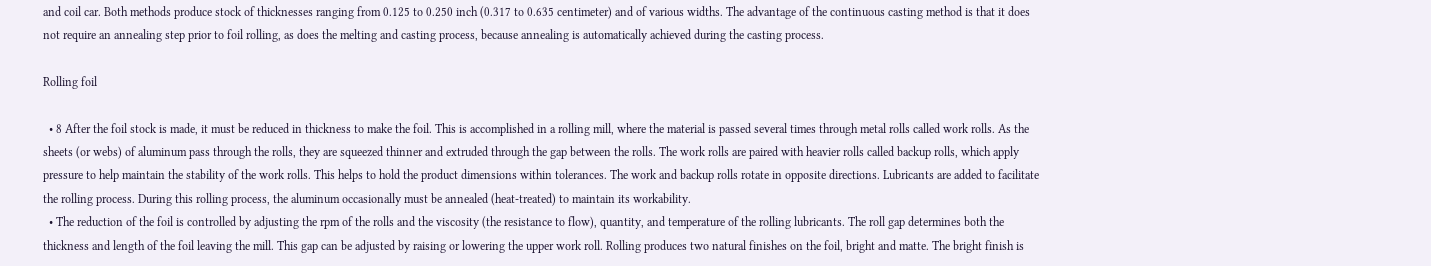and coil car. Both methods produce stock of thicknesses ranging from 0.125 to 0.250 inch (0.317 to 0.635 centimeter) and of various widths. The advantage of the continuous casting method is that it does not require an annealing step prior to foil rolling, as does the melting and casting process, because annealing is automatically achieved during the casting process.

Rolling foil

  • 8 After the foil stock is made, it must be reduced in thickness to make the foil. This is accomplished in a rolling mill, where the material is passed several times through metal rolls called work rolls. As the sheets (or webs) of aluminum pass through the rolls, they are squeezed thinner and extruded through the gap between the rolls. The work rolls are paired with heavier rolls called backup rolls, which apply pressure to help maintain the stability of the work rolls. This helps to hold the product dimensions within tolerances. The work and backup rolls rotate in opposite directions. Lubricants are added to facilitate the rolling process. During this rolling process, the aluminum occasionally must be annealed (heat-treated) to maintain its workability.
  • The reduction of the foil is controlled by adjusting the rpm of the rolls and the viscosity (the resistance to flow), quantity, and temperature of the rolling lubricants. The roll gap determines both the thickness and length of the foil leaving the mill. This gap can be adjusted by raising or lowering the upper work roll. Rolling produces two natural finishes on the foil, bright and matte. The bright finish is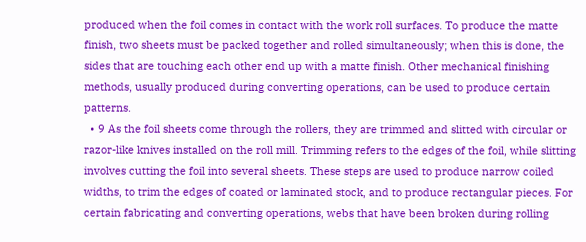produced when the foil comes in contact with the work roll surfaces. To produce the matte finish, two sheets must be packed together and rolled simultaneously; when this is done, the sides that are touching each other end up with a matte finish. Other mechanical finishing methods, usually produced during converting operations, can be used to produce certain patterns.
  • 9 As the foil sheets come through the rollers, they are trimmed and slitted with circular or razor-like knives installed on the roll mill. Trimming refers to the edges of the foil, while slitting involves cutting the foil into several sheets. These steps are used to produce narrow coiled widths, to trim the edges of coated or laminated stock, and to produce rectangular pieces. For certain fabricating and converting operations, webs that have been broken during rolling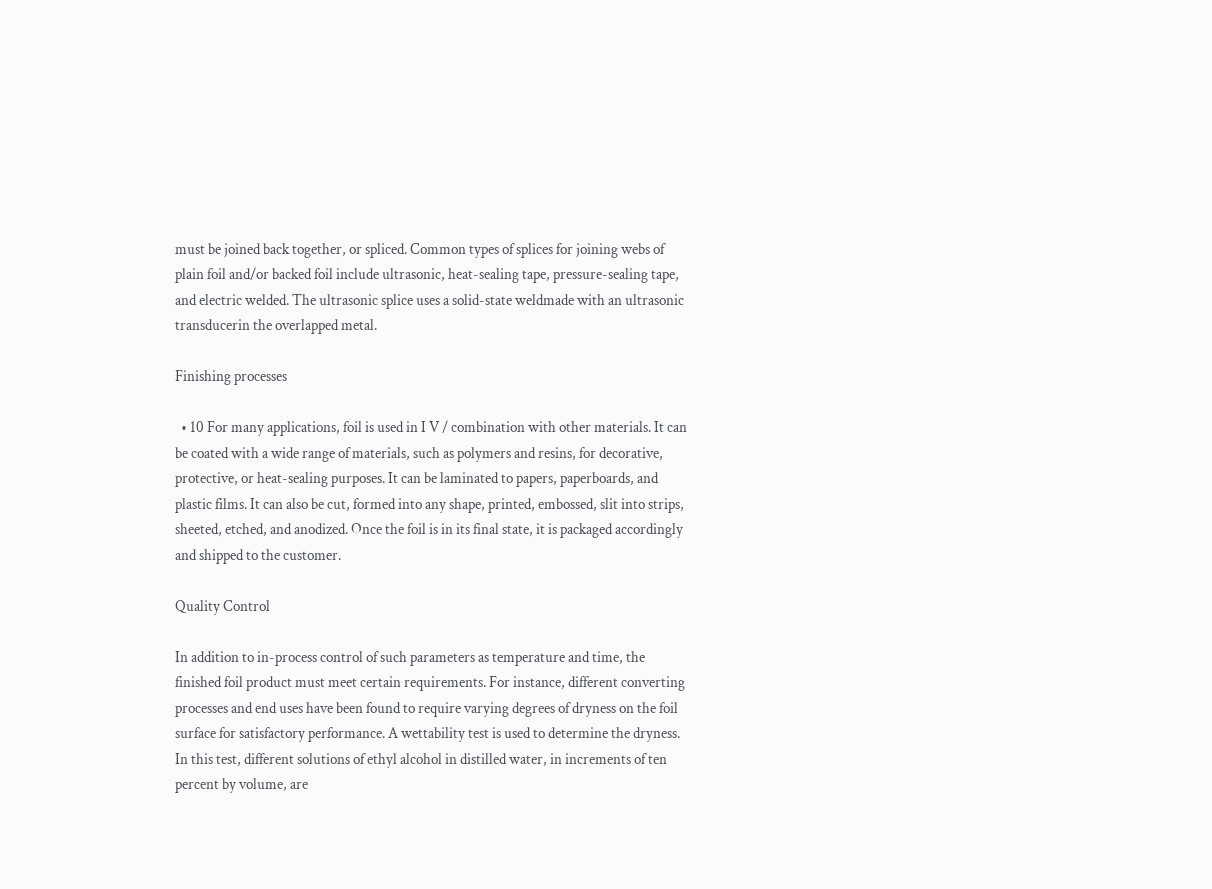must be joined back together, or spliced. Common types of splices for joining webs of plain foil and/or backed foil include ultrasonic, heat-sealing tape, pressure-sealing tape, and electric welded. The ultrasonic splice uses a solid-state weldmade with an ultrasonic transducerin the overlapped metal.

Finishing processes

  • 10 For many applications, foil is used in I V / combination with other materials. It can be coated with a wide range of materials, such as polymers and resins, for decorative, protective, or heat-sealing purposes. It can be laminated to papers, paperboards, and plastic films. It can also be cut, formed into any shape, printed, embossed, slit into strips, sheeted, etched, and anodized. Once the foil is in its final state, it is packaged accordingly and shipped to the customer.

Quality Control

In addition to in-process control of such parameters as temperature and time, the finished foil product must meet certain requirements. For instance, different converting processes and end uses have been found to require varying degrees of dryness on the foil surface for satisfactory performance. A wettability test is used to determine the dryness. In this test, different solutions of ethyl alcohol in distilled water, in increments of ten percent by volume, are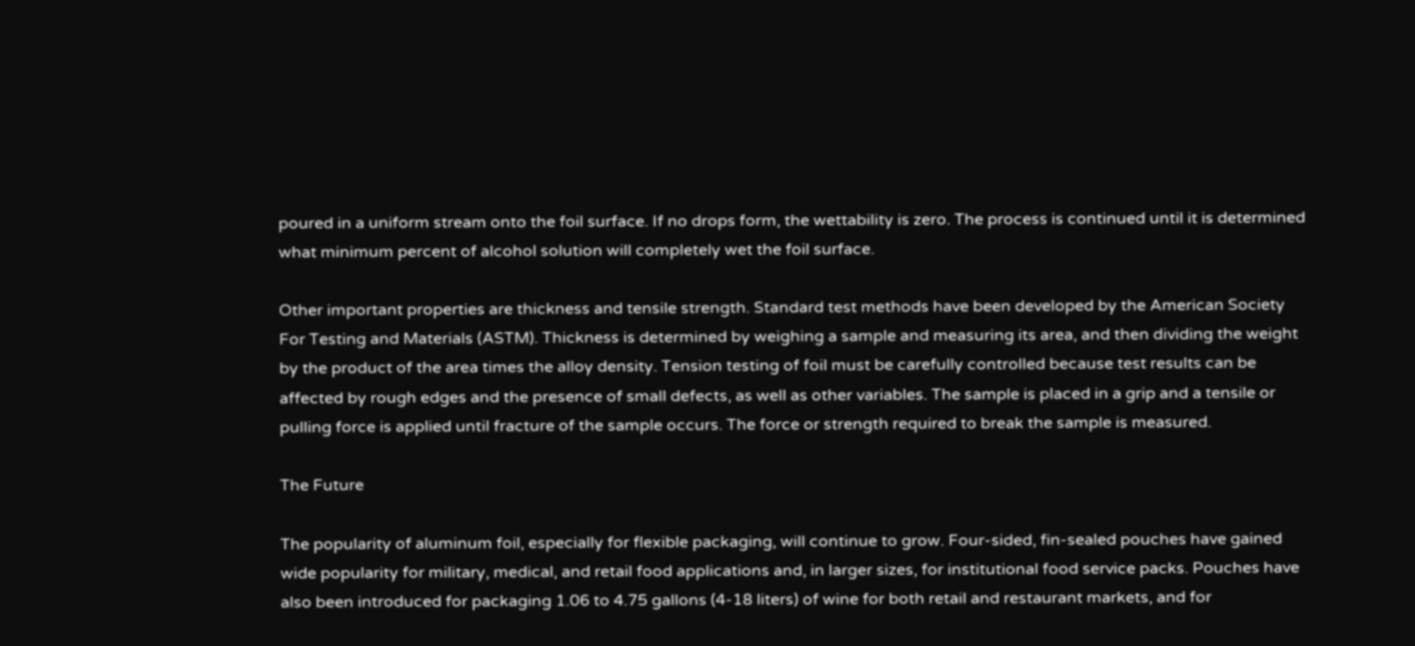poured in a uniform stream onto the foil surface. If no drops form, the wettability is zero. The process is continued until it is determined what minimum percent of alcohol solution will completely wet the foil surface.

Other important properties are thickness and tensile strength. Standard test methods have been developed by the American Society For Testing and Materials (ASTM). Thickness is determined by weighing a sample and measuring its area, and then dividing the weight by the product of the area times the alloy density. Tension testing of foil must be carefully controlled because test results can be affected by rough edges and the presence of small defects, as well as other variables. The sample is placed in a grip and a tensile or pulling force is applied until fracture of the sample occurs. The force or strength required to break the sample is measured.

The Future

The popularity of aluminum foil, especially for flexible packaging, will continue to grow. Four-sided, fin-sealed pouches have gained wide popularity for military, medical, and retail food applications and, in larger sizes, for institutional food service packs. Pouches have also been introduced for packaging 1.06 to 4.75 gallons (4-18 liters) of wine for both retail and restaurant markets, and for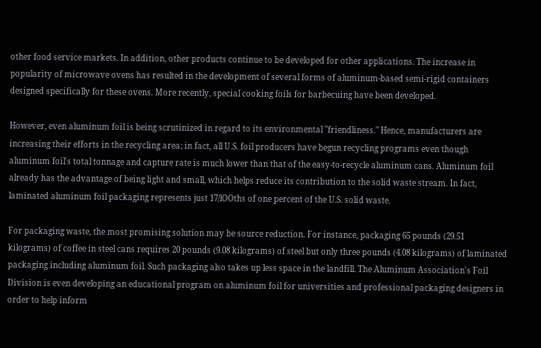other food service markets. In addition, other products continue to be developed for other applications. The increase in popularity of microwave ovens has resulted in the development of several forms of aluminum-based semi-rigid containers designed specifically for these ovens. More recently, special cooking foils for barbecuing have been developed.

However, even aluminum foil is being scrutinized in regard to its environmental "friendliness." Hence, manufacturers are increasing their efforts in the recycling area; in fact, all U.S. foil producers have begun recycling programs even though aluminum foil's total tonnage and capture rate is much lower than that of the easy-to-recycle aluminum cans. Aluminum foil already has the advantage of being light and small, which helps reduce its contribution to the solid waste stream. In fact, laminated aluminum foil packaging represents just 17/lOOths of one percent of the U.S. solid waste.

For packaging waste, the most promising solution may be source reduction. For instance, packaging 65 pounds (29.51 kilograms) of coffee in steel cans requires 20 pounds (9.08 kilograms) of steel but only three pounds (4.08 kilograms) of laminated packaging including aluminum foil. Such packaging also takes up less space in the landfill. The Aluminum Association's Foil Division is even developing an educational program on aluminum foil for universities and professional packaging designers in order to help inform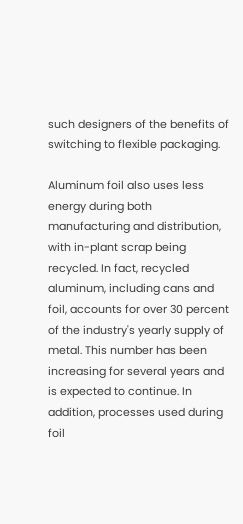such designers of the benefits of switching to flexible packaging.

Aluminum foil also uses less energy during both manufacturing and distribution, with in-plant scrap being recycled. In fact, recycled aluminum, including cans and foil, accounts for over 30 percent of the industry's yearly supply of metal. This number has been increasing for several years and is expected to continue. In addition, processes used during foil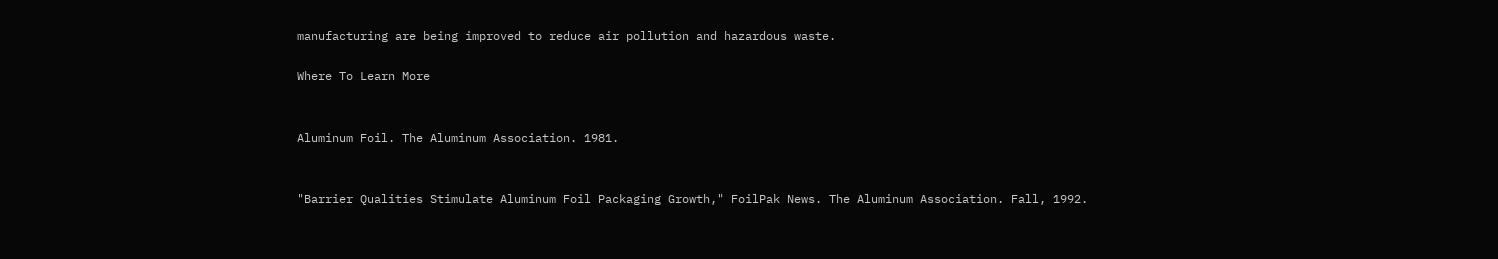manufacturing are being improved to reduce air pollution and hazardous waste.

Where To Learn More


Aluminum Foil. The Aluminum Association. 1981.


"Barrier Qualities Stimulate Aluminum Foil Packaging Growth," FoilPak News. The Aluminum Association. Fall, 1992.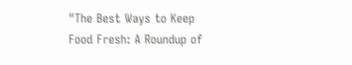"The Best Ways to Keep Food Fresh: A Roundup of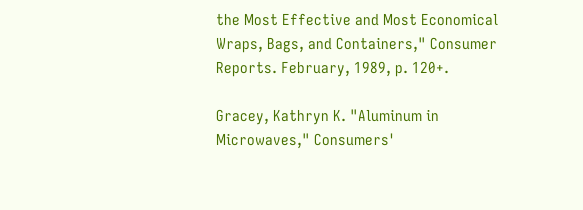the Most Effective and Most Economical Wraps, Bags, and Containers," Consumer Reports. February, 1989, p. 120+.

Gracey, Kathryn K. "Aluminum in Microwaves," Consumers'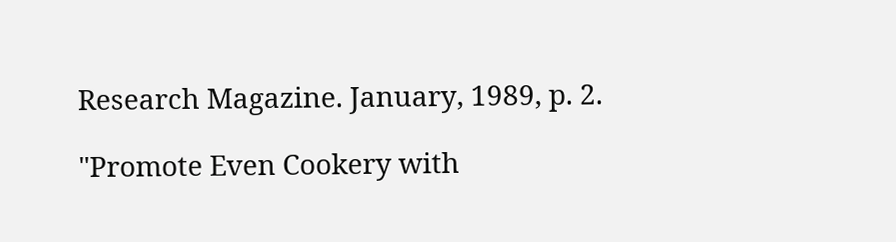Research Magazine. January, 1989, p. 2.

"Promote Even Cookery with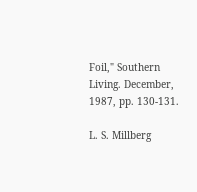Foil," Southern Living. December, 1987, pp. 130-131.

L. S. Millberg